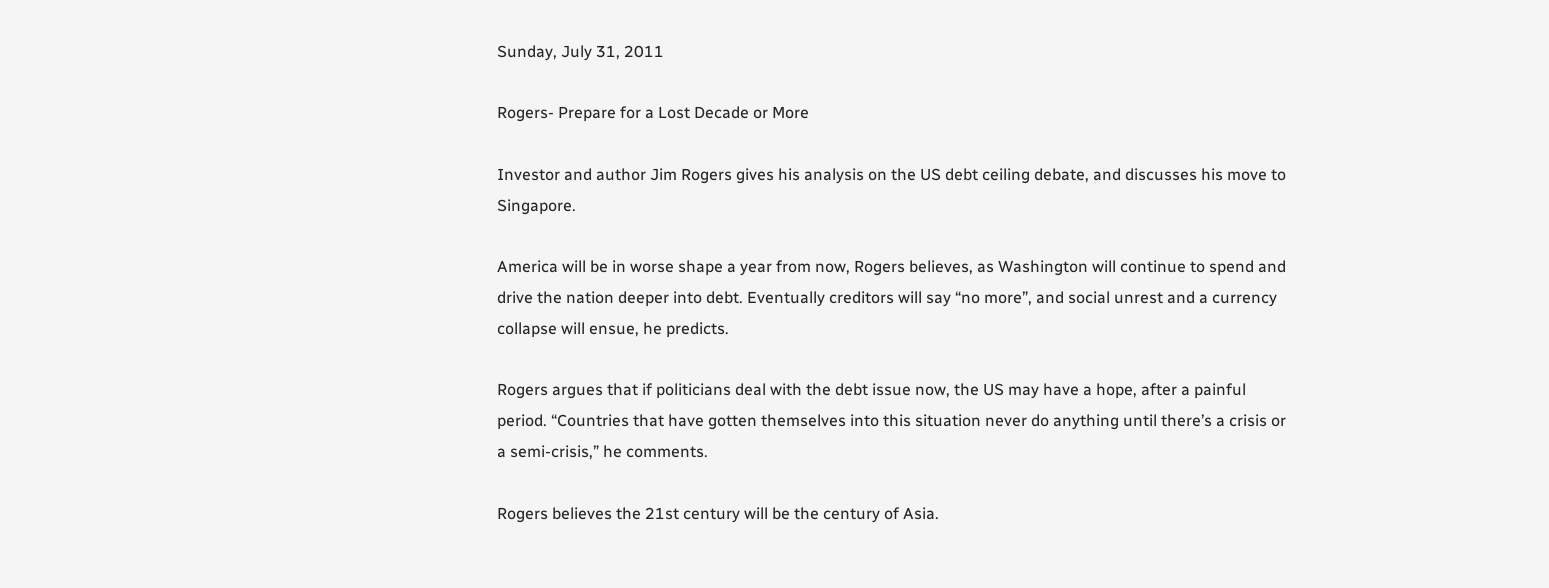Sunday, July 31, 2011

Rogers- Prepare for a Lost Decade or More

Investor and author Jim Rogers gives his analysis on the US debt ceiling debate, and discusses his move to Singapore.

America will be in worse shape a year from now, Rogers believes, as Washington will continue to spend and drive the nation deeper into debt. Eventually creditors will say “no more”, and social unrest and a currency collapse will ensue, he predicts.

Rogers argues that if politicians deal with the debt issue now, the US may have a hope, after a painful period. “Countries that have gotten themselves into this situation never do anything until there’s a crisis or a semi-crisis,” he comments.

Rogers believes the 21st century will be the century of Asia.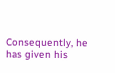Consequently, he has given his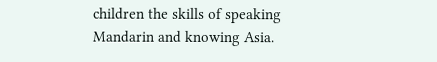children the skills of speaking Mandarin and knowing Asia.